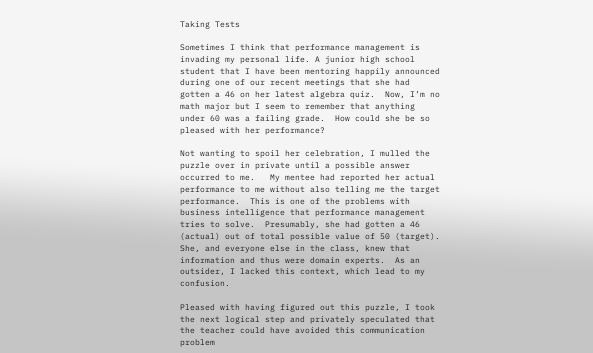Taking Tests

Sometimes I think that performance management is invading my personal life. A junior high school student that I have been mentoring happily announced during one of our recent meetings that she had gotten a 46 on her latest algebra quiz.  Now, I’m no math major but I seem to remember that anything under 60 was a failing grade.  How could she be so pleased with her performance?

Not wanting to spoil her celebration, I mulled the puzzle over in private until a possible answer occurred to me.   My mentee had reported her actual performance to me without also telling me the target performance.  This is one of the problems with business intelligence that performance management tries to solve.  Presumably, she had gotten a 46 (actual) out of total possible value of 50 (target).   She, and everyone else in the class, knew that information and thus were domain experts.  As an outsider, I lacked this context, which lead to my confusion.

Pleased with having figured out this puzzle, I took the next logical step and privately speculated that the teacher could have avoided this communication problem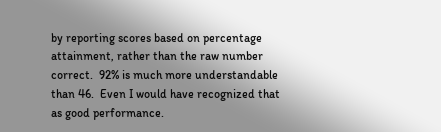by reporting scores based on percentage attainment, rather than the raw number correct.  92% is much more understandable than 46.  Even I would have recognized that as good performance.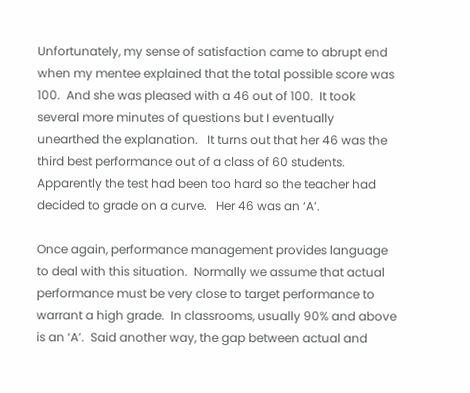Unfortunately, my sense of satisfaction came to abrupt end when my mentee explained that the total possible score was 100.  And she was pleased with a 46 out of 100.  It took several more minutes of questions but I eventually unearthed the explanation.   It turns out that her 46 was the third best performance out of a class of 60 students.   Apparently the test had been too hard so the teacher had decided to grade on a curve.   Her 46 was an ‘A’.

Once again, performance management provides language to deal with this situation.  Normally we assume that actual performance must be very close to target performance to warrant a high grade.  In classrooms, usually 90% and above is an ‘A’.  Said another way, the gap between actual and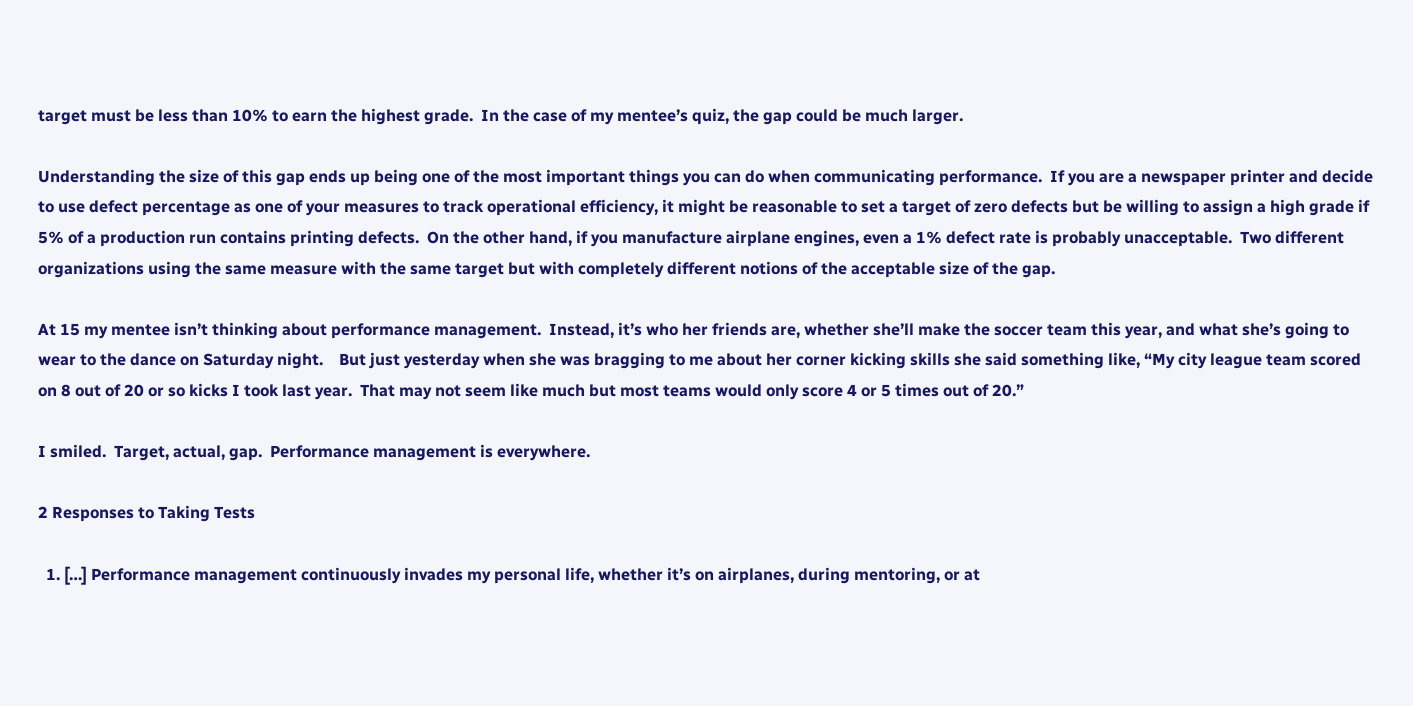target must be less than 10% to earn the highest grade.  In the case of my mentee’s quiz, the gap could be much larger.

Understanding the size of this gap ends up being one of the most important things you can do when communicating performance.  If you are a newspaper printer and decide to use defect percentage as one of your measures to track operational efficiency, it might be reasonable to set a target of zero defects but be willing to assign a high grade if 5% of a production run contains printing defects.  On the other hand, if you manufacture airplane engines, even a 1% defect rate is probably unacceptable.  Two different organizations using the same measure with the same target but with completely different notions of the acceptable size of the gap.

At 15 my mentee isn’t thinking about performance management.  Instead, it’s who her friends are, whether she’ll make the soccer team this year, and what she’s going to wear to the dance on Saturday night.    But just yesterday when she was bragging to me about her corner kicking skills she said something like, “My city league team scored on 8 out of 20 or so kicks I took last year.  That may not seem like much but most teams would only score 4 or 5 times out of 20.”

I smiled.  Target, actual, gap.  Performance management is everywhere.

2 Responses to Taking Tests

  1. […] Performance management continuously invades my personal life, whether it’s on airplanes, during mentoring, or at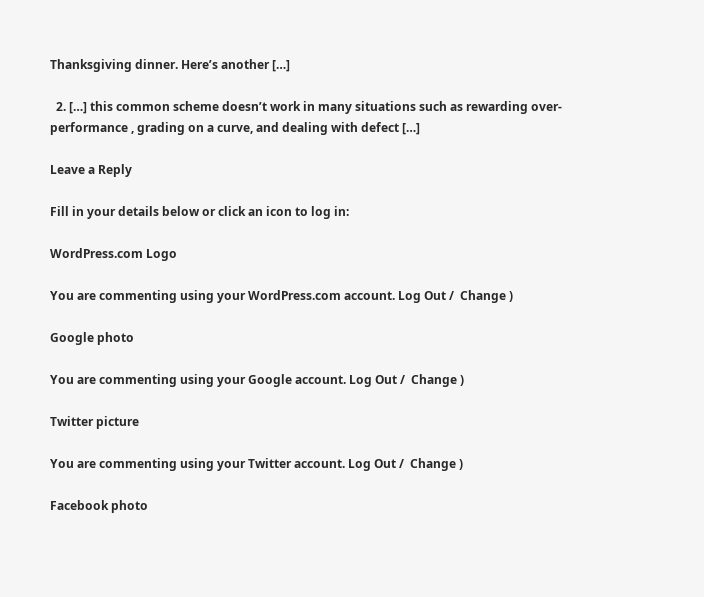Thanksgiving dinner. Here’s another […]

  2. […] this common scheme doesn’t work in many situations such as rewarding over-performance , grading on a curve, and dealing with defect […]

Leave a Reply

Fill in your details below or click an icon to log in:

WordPress.com Logo

You are commenting using your WordPress.com account. Log Out /  Change )

Google photo

You are commenting using your Google account. Log Out /  Change )

Twitter picture

You are commenting using your Twitter account. Log Out /  Change )

Facebook photo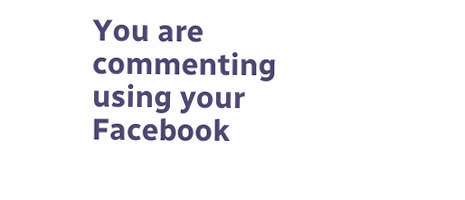You are commenting using your Facebook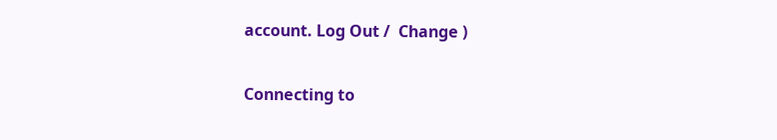account. Log Out /  Change )

Connecting to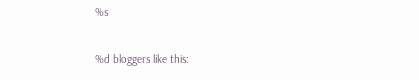%s

%d bloggers like this: